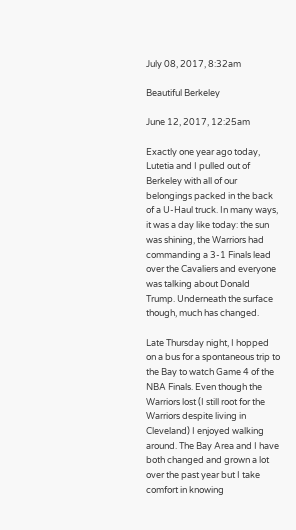July 08, 2017, 8:32am

Beautiful Berkeley

June 12, 2017, 12:25am

Exactly one year ago today, Lutetia and I pulled out of Berkeley with all of our belongings packed in the back of a U-Haul truck. In many ways, it was a day like today: the sun was shining, the Warriors had commanding a 3-1 Finals lead over the Cavaliers and everyone was talking about Donald Trump. Underneath the surface though, much has changed.

Late Thursday night, I hopped on a bus for a spontaneous trip to the Bay to watch Game 4 of the NBA Finals. Even though the Warriors lost (I still root for the Warriors despite living in Cleveland) I enjoyed walking around. The Bay Area and I have both changed and grown a lot over the past year but I take comfort in knowing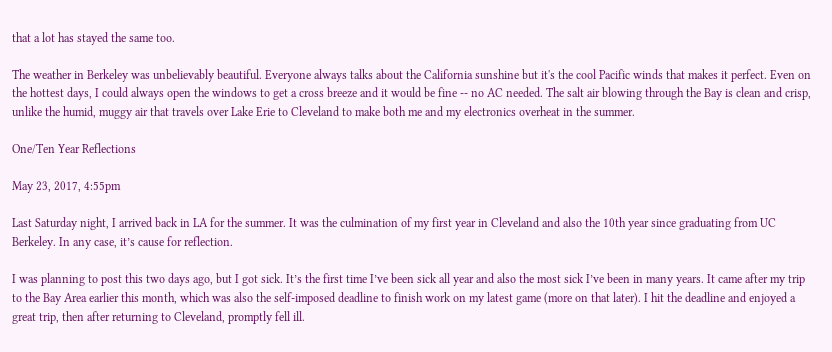that a lot has stayed the same too.

The weather in Berkeley was unbelievably beautiful. Everyone always talks about the California sunshine but it's the cool Pacific winds that makes it perfect. Even on the hottest days, I could always open the windows to get a cross breeze and it would be fine -- no AC needed. The salt air blowing through the Bay is clean and crisp, unlike the humid, muggy air that travels over Lake Erie to Cleveland to make both me and my electronics overheat in the summer.

One/Ten Year Reflections

May 23, 2017, 4:55pm

Last Saturday night, I arrived back in LA for the summer. It was the culmination of my first year in Cleveland and also the 10th year since graduating from UC Berkeley. In any case, it’s cause for reflection.

I was planning to post this two days ago, but I got sick. It’s the first time I’ve been sick all year and also the most sick I’ve been in many years. It came after my trip to the Bay Area earlier this month, which was also the self-imposed deadline to finish work on my latest game (more on that later). I hit the deadline and enjoyed a great trip, then after returning to Cleveland, promptly fell ill.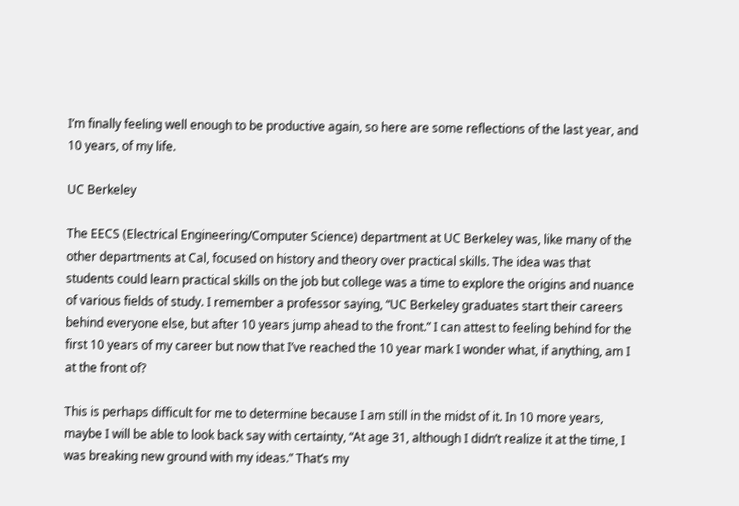I’m finally feeling well enough to be productive again, so here are some reflections of the last year, and 10 years, of my life.

UC Berkeley

The EECS (Electrical Engineering/Computer Science) department at UC Berkeley was, like many of the other departments at Cal, focused on history and theory over practical skills. The idea was that students could learn practical skills on the job but college was a time to explore the origins and nuance of various fields of study. I remember a professor saying, “UC Berkeley graduates start their careers behind everyone else, but after 10 years jump ahead to the front.” I can attest to feeling behind for the first 10 years of my career but now that I’ve reached the 10 year mark I wonder what, if anything, am I at the front of?

This is perhaps difficult for me to determine because I am still in the midst of it. In 10 more years, maybe I will be able to look back say with certainty, “At age 31, although I didn’t realize it at the time, I was breaking new ground with my ideas.” That’s my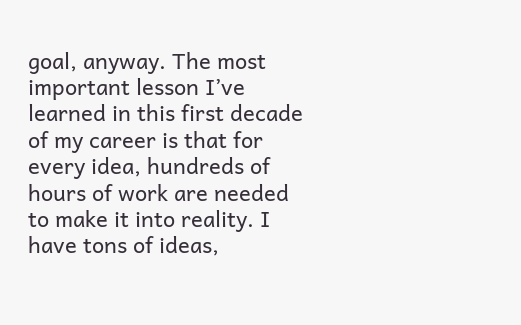goal, anyway. The most important lesson I’ve learned in this first decade of my career is that for every idea, hundreds of hours of work are needed to make it into reality. I have tons of ideas,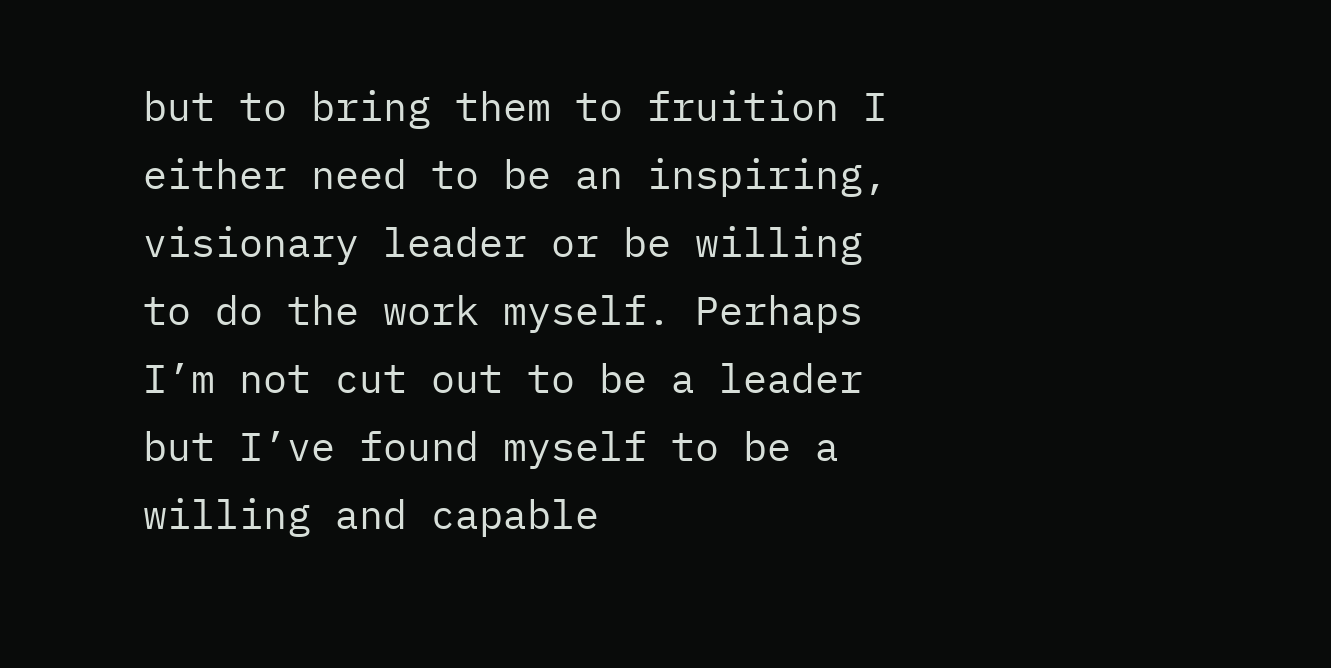but to bring them to fruition I either need to be an inspiring, visionary leader or be willing to do the work myself. Perhaps I’m not cut out to be a leader but I’ve found myself to be a willing and capable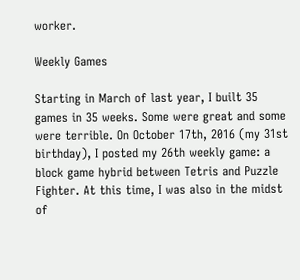worker.

Weekly Games

Starting in March of last year, I built 35 games in 35 weeks. Some were great and some were terrible. On October 17th, 2016 (my 31st birthday), I posted my 26th weekly game: a block game hybrid between Tetris and Puzzle Fighter. At this time, I was also in the midst of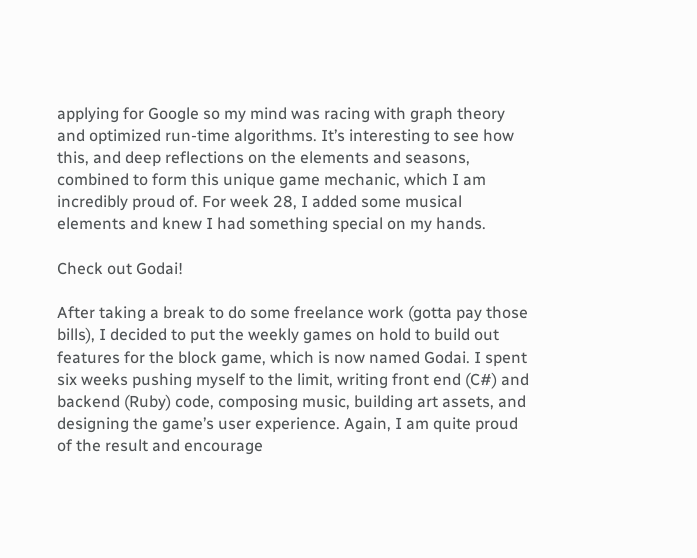applying for Google so my mind was racing with graph theory and optimized run-time algorithms. It’s interesting to see how this, and deep reflections on the elements and seasons, combined to form this unique game mechanic, which I am incredibly proud of. For week 28, I added some musical elements and knew I had something special on my hands.

Check out Godai!

After taking a break to do some freelance work (gotta pay those bills), I decided to put the weekly games on hold to build out features for the block game, which is now named Godai. I spent six weeks pushing myself to the limit, writing front end (C#) and backend (Ruby) code, composing music, building art assets, and designing the game’s user experience. Again, I am quite proud of the result and encourage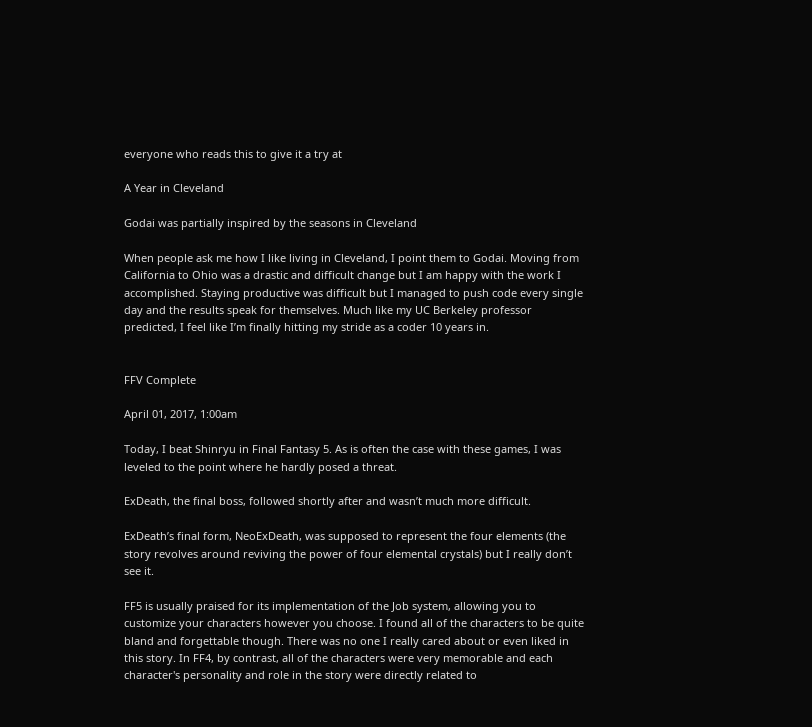everyone who reads this to give it a try at

A Year in Cleveland

Godai was partially inspired by the seasons in Cleveland

When people ask me how I like living in Cleveland, I point them to Godai. Moving from California to Ohio was a drastic and difficult change but I am happy with the work I accomplished. Staying productive was difficult but I managed to push code every single day and the results speak for themselves. Much like my UC Berkeley professor predicted, I feel like I’m finally hitting my stride as a coder 10 years in.


FFV Complete

April 01, 2017, 1:00am

Today, I beat Shinryu in Final Fantasy 5. As is often the case with these games, I was leveled to the point where he hardly posed a threat.

ExDeath, the final boss, followed shortly after and wasn’t much more difficult.

ExDeath’s final form, NeoExDeath, was supposed to represent the four elements (the story revolves around reviving the power of four elemental crystals) but I really don’t see it.

FF5 is usually praised for its implementation of the Job system, allowing you to customize your characters however you choose. I found all of the characters to be quite bland and forgettable though. There was no one I really cared about or even liked in this story. In FF4, by contrast, all of the characters were very memorable and each character's personality and role in the story were directly related to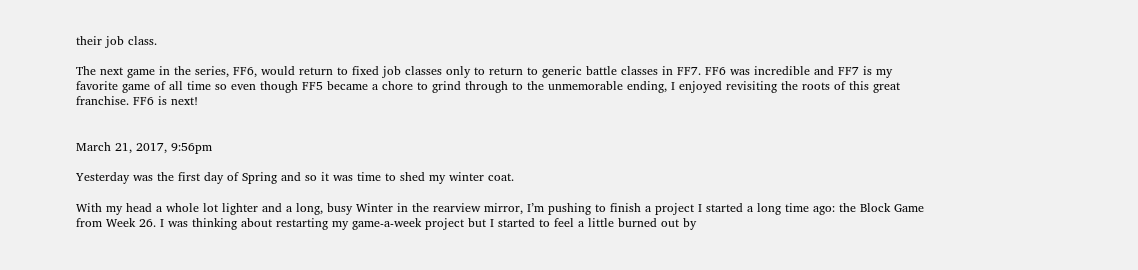their job class.

The next game in the series, FF6, would return to fixed job classes only to return to generic battle classes in FF7. FF6 was incredible and FF7 is my favorite game of all time so even though FF5 became a chore to grind through to the unmemorable ending, I enjoyed revisiting the roots of this great franchise. FF6 is next!


March 21, 2017, 9:56pm

Yesterday was the first day of Spring and so it was time to shed my winter coat.

With my head a whole lot lighter and a long, busy Winter in the rearview mirror, I’m pushing to finish a project I started a long time ago: the Block Game from Week 26. I was thinking about restarting my game-a-week project but I started to feel a little burned out by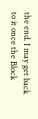the end. I may get back to it once the Block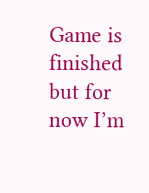Game is finished but for now I’m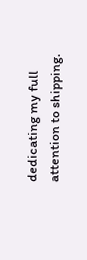dedicating my full attention to shipping.